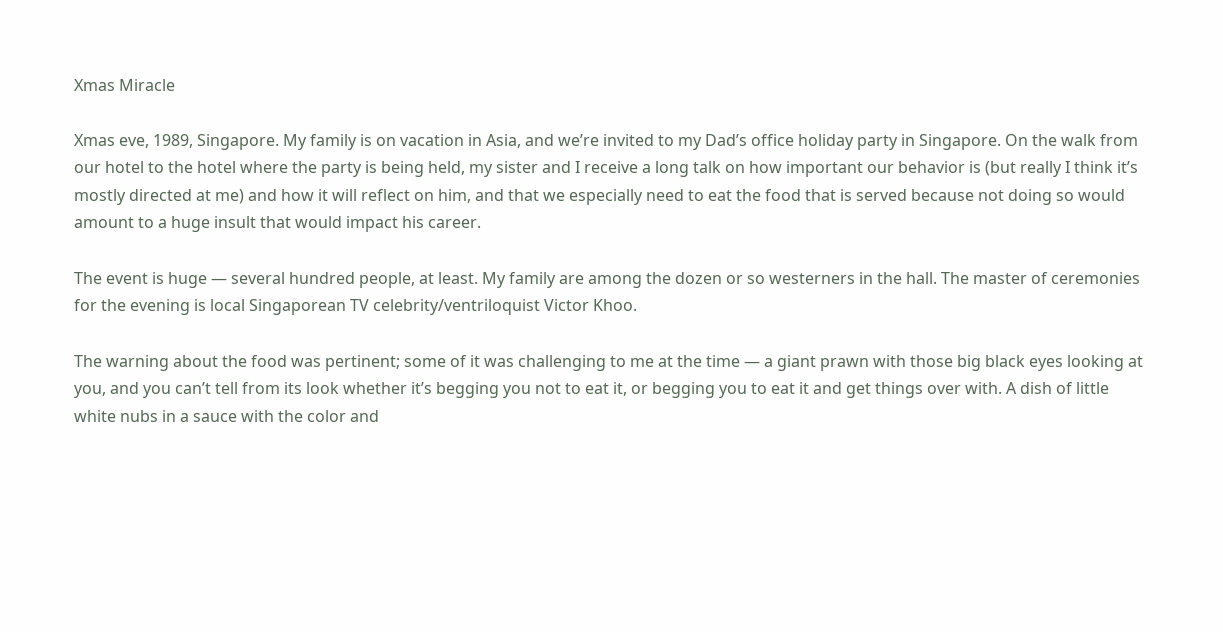Xmas Miracle

Xmas eve, 1989, Singapore. My family is on vacation in Asia, and we’re invited to my Dad’s office holiday party in Singapore. On the walk from our hotel to the hotel where the party is being held, my sister and I receive a long talk on how important our behavior is (but really I think it’s mostly directed at me) and how it will reflect on him, and that we especially need to eat the food that is served because not doing so would amount to a huge insult that would impact his career.

The event is huge — several hundred people, at least. My family are among the dozen or so westerners in the hall. The master of ceremonies for the evening is local Singaporean TV celebrity/ventriloquist Victor Khoo.

The warning about the food was pertinent; some of it was challenging to me at the time — a giant prawn with those big black eyes looking at you, and you can’t tell from its look whether it’s begging you not to eat it, or begging you to eat it and get things over with. A dish of little white nubs in a sauce with the color and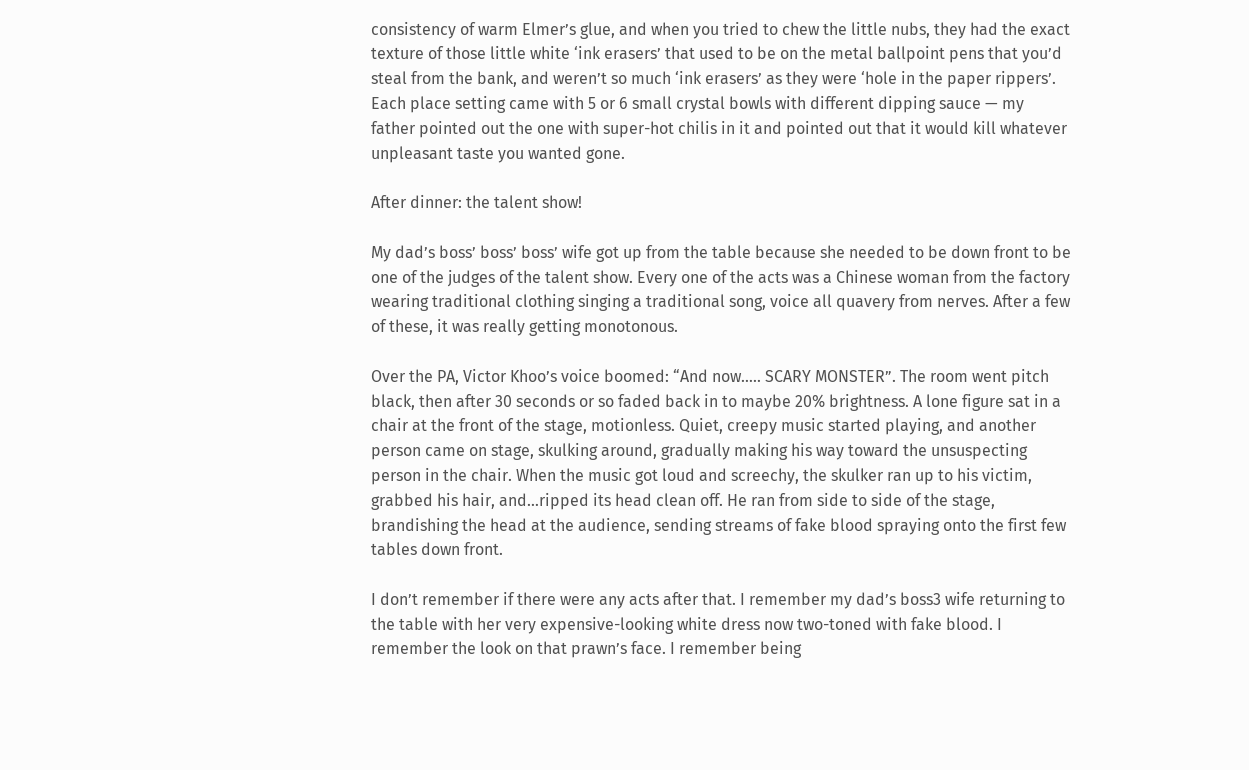consistency of warm Elmer’s glue, and when you tried to chew the little nubs, they had the exact texture of those little white ‘ink erasers’ that used to be on the metal ballpoint pens that you’d steal from the bank, and weren’t so much ‘ink erasers’ as they were ‘hole in the paper rippers’. Each place setting came with 5 or 6 small crystal bowls with different dipping sauce — my father pointed out the one with super-hot chilis in it and pointed out that it would kill whatever unpleasant taste you wanted gone.

After dinner: the talent show!

My dad’s boss’ boss’ boss’ wife got up from the table because she needed to be down front to be one of the judges of the talent show. Every one of the acts was a Chinese woman from the factory wearing traditional clothing singing a traditional song, voice all quavery from nerves. After a few of these, it was really getting monotonous.

Over the PA, Victor Khoo’s voice boomed: “And now….. SCARY MONSTER”. The room went pitch black, then after 30 seconds or so faded back in to maybe 20% brightness. A lone figure sat in a chair at the front of the stage, motionless. Quiet, creepy music started playing, and another person came on stage, skulking around, gradually making his way toward the unsuspecting person in the chair. When the music got loud and screechy, the skulker ran up to his victim, grabbed his hair, and…ripped its head clean off. He ran from side to side of the stage, brandishing the head at the audience, sending streams of fake blood spraying onto the first few tables down front.

I don’t remember if there were any acts after that. I remember my dad’s boss3 wife returning to the table with her very expensive-looking white dress now two-toned with fake blood. I remember the look on that prawn’s face. I remember being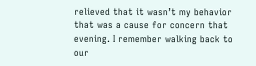relieved that it wasn’t my behavior that was a cause for concern that evening. I remember walking back to our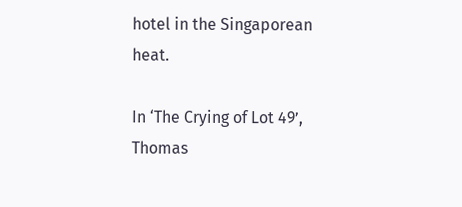hotel in the Singaporean heat.

In ‘The Crying of Lot 49’, Thomas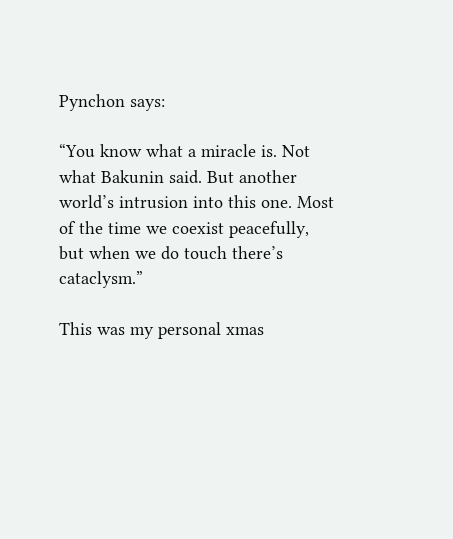Pynchon says:

“You know what a miracle is. Not what Bakunin said. But another world’s intrusion into this one. Most of the time we coexist peacefully, but when we do touch there’s cataclysm.”

This was my personal xmas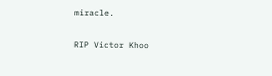miracle.

RIP Victor Khoo